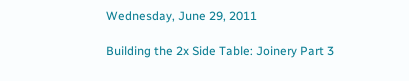Wednesday, June 29, 2011

Building the 2x Side Table: Joinery Part 3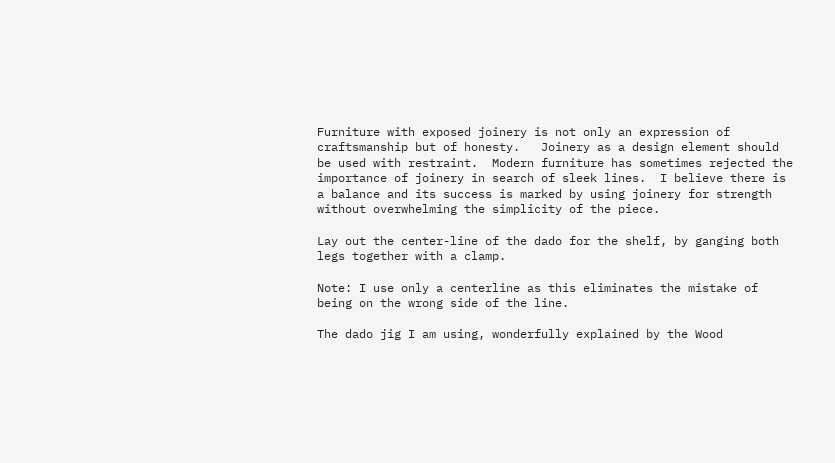Furniture with exposed joinery is not only an expression of craftsmanship but of honesty.   Joinery as a design element should be used with restraint.  Modern furniture has sometimes rejected the importance of joinery in search of sleek lines.  I believe there is a balance and its success is marked by using joinery for strength without overwhelming the simplicity of the piece.

Lay out the center-line of the dado for the shelf, by ganging both legs together with a clamp.

Note: I use only a centerline as this eliminates the mistake of being on the wrong side of the line.

The dado jig I am using, wonderfully explained by the Wood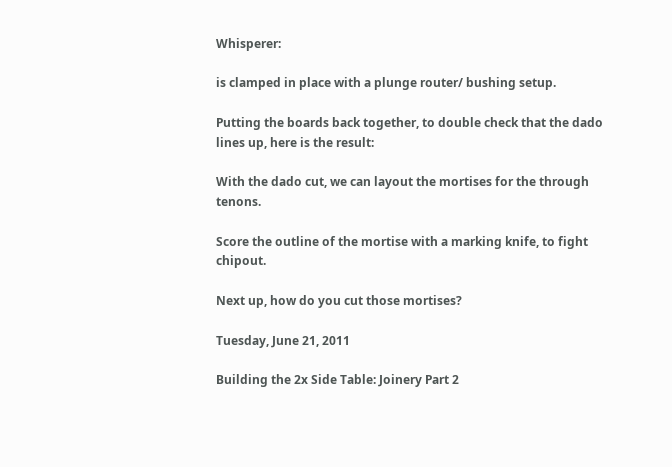Whisperer:

is clamped in place with a plunge router/ bushing setup.

Putting the boards back together, to double check that the dado lines up, here is the result:

With the dado cut, we can layout the mortises for the through tenons.

Score the outline of the mortise with a marking knife, to fight chipout.

Next up, how do you cut those mortises?

Tuesday, June 21, 2011

Building the 2x Side Table: Joinery Part 2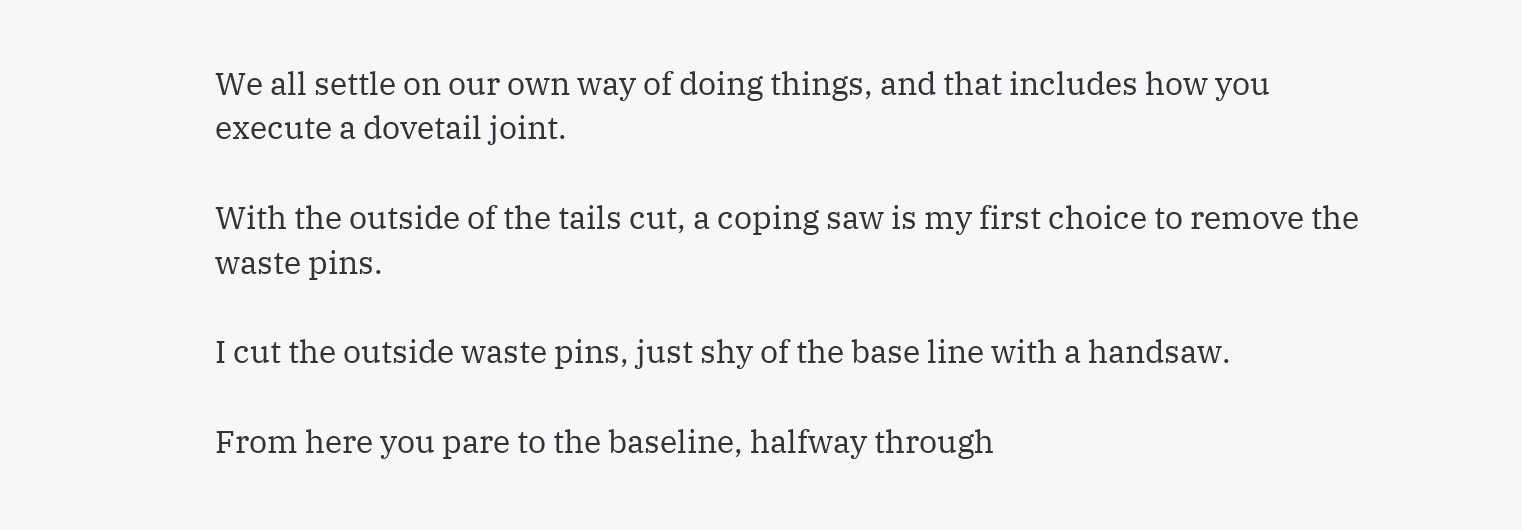We all settle on our own way of doing things, and that includes how you execute a dovetail joint.

With the outside of the tails cut, a coping saw is my first choice to remove the waste pins.

I cut the outside waste pins, just shy of the base line with a handsaw.

From here you pare to the baseline, halfway through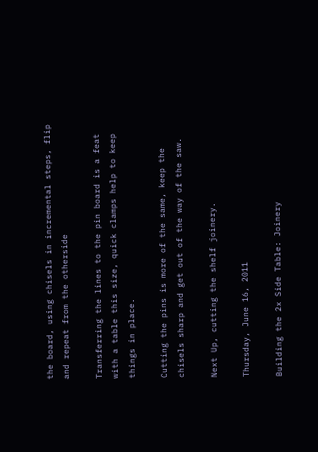the board, using chisels in incremental steps, flip and repeat from the otherside

Transferring the lines to the pin board is a feat with a table this size, quick clamps help to keep things in place.

Cutting the pins is more of the same, keep the chisels sharp and get out of the way of the saw.

Next Up, cutting the shelf joinery.

Thursday, June 16, 2011

Building the 2x Side Table: Joinery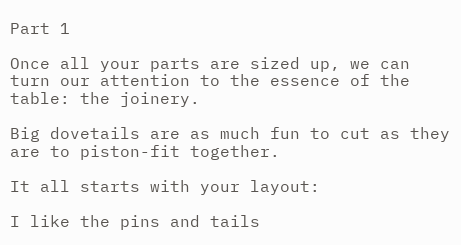Part 1

Once all your parts are sized up, we can turn our attention to the essence of the table: the joinery.

Big dovetails are as much fun to cut as they are to piston-fit together.

It all starts with your layout:

I like the pins and tails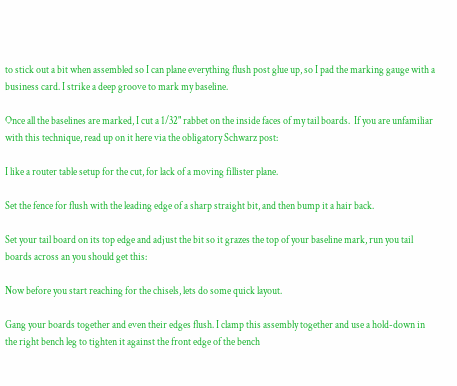to stick out a bit when assembled so I can plane everything flush post glue up, so I pad the marking gauge with a business card. I strike a deep groove to mark my baseline.

Once all the baselines are marked, I cut a 1/32" rabbet on the inside faces of my tail boards.  If you are unfamiliar with this technique, read up on it here via the obligatory Schwarz post:

I like a router table setup for the cut, for lack of a moving fillister plane.

Set the fence for flush with the leading edge of a sharp straight bit, and then bump it a hair back.

Set your tail board on its top edge and adjust the bit so it grazes the top of your baseline mark, run you tail boards across an you should get this:

Now before you start reaching for the chisels, lets do some quick layout.

Gang your boards together and even their edges flush. I clamp this assembly together and use a hold-down in the right bench leg to tighten it against the front edge of the bench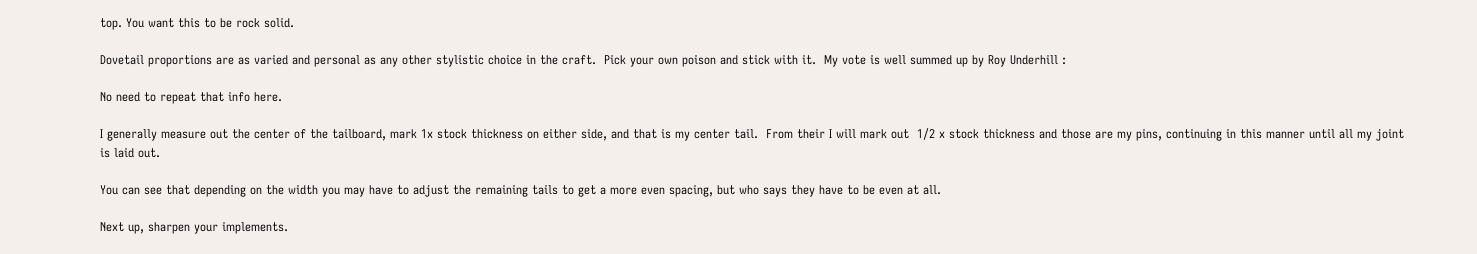top. You want this to be rock solid.

Dovetail proportions are as varied and personal as any other stylistic choice in the craft.  Pick your own poison and stick with it.  My vote is well summed up by Roy Underhill :

No need to repeat that info here.

I generally measure out the center of the tailboard, mark 1x stock thickness on either side, and that is my center tail.  From their I will mark out  1/2 x stock thickness and those are my pins, continuing in this manner until all my joint is laid out.

You can see that depending on the width you may have to adjust the remaining tails to get a more even spacing, but who says they have to be even at all.

Next up, sharpen your implements.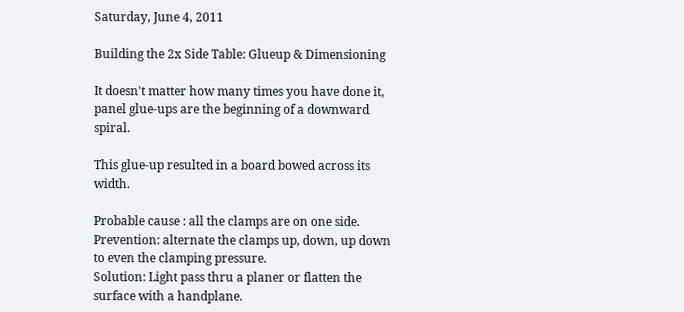Saturday, June 4, 2011

Building the 2x Side Table: Glueup & Dimensioning

It doesn't matter how many times you have done it, panel glue-ups are the beginning of a downward spiral.

This glue-up resulted in a board bowed across its width.

Probable cause : all the clamps are on one side.
Prevention: alternate the clamps up, down, up down to even the clamping pressure.
Solution: Light pass thru a planer or flatten the surface with a handplane.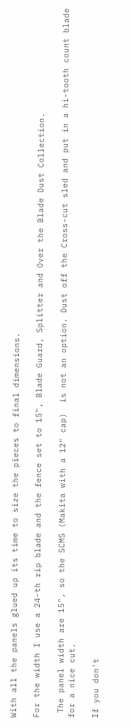With all the panels glued up its time to size the pieces to final dimensions.

For the width I use a 24-th rip blade and the fence set to 15", Blade Guard, Splitter and Over the Blade Dust Collection.

 The panel width are 15", so the SCMS (Makita with a 12" cap)  is not an option. Dust off the Cross-cut sled and put in a hi-tooth count blade for a nice cut.

If you don't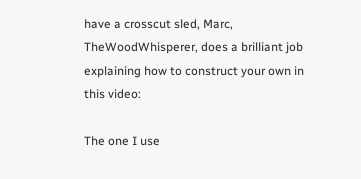have a crosscut sled, Marc, TheWoodWhisperer, does a brilliant job explaining how to construct your own in this video:

The one I use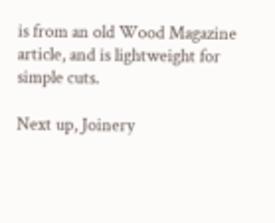is from an old Wood Magazine article, and is lightweight for simple cuts.

Next up, Joinery